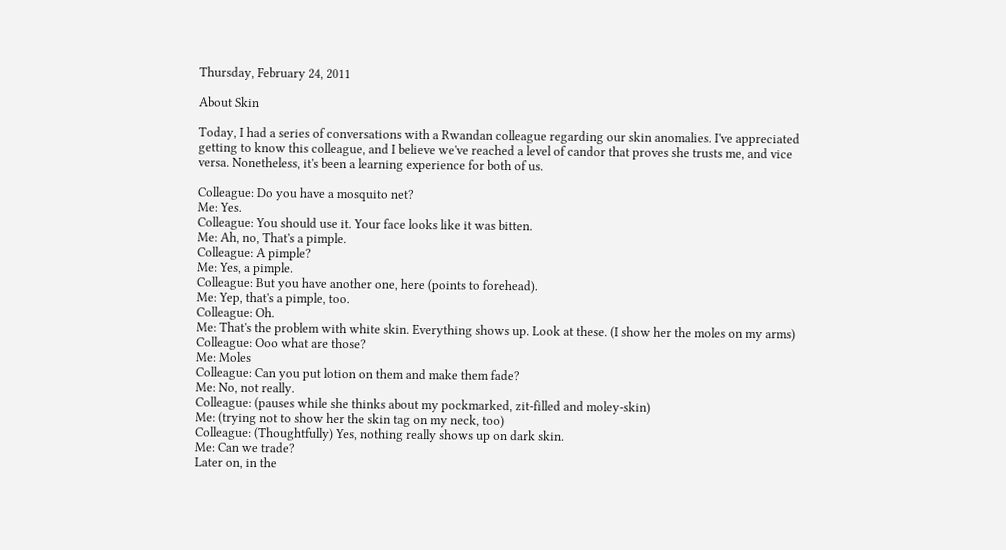Thursday, February 24, 2011

About Skin

Today, I had a series of conversations with a Rwandan colleague regarding our skin anomalies. I've appreciated getting to know this colleague, and I believe we've reached a level of candor that proves she trusts me, and vice versa. Nonetheless, it's been a learning experience for both of us.

Colleague: Do you have a mosquito net?
Me: Yes.
Colleague: You should use it. Your face looks like it was bitten.
Me: Ah, no, That's a pimple.
Colleague: A pimple?
Me: Yes, a pimple.
Colleague: But you have another one, here (points to forehead).
Me: Yep, that's a pimple, too.
Colleague: Oh.
Me: That's the problem with white skin. Everything shows up. Look at these. (I show her the moles on my arms)
Colleague: Ooo what are those?
Me: Moles
Colleague: Can you put lotion on them and make them fade?
Me: No, not really.
Colleague: (pauses while she thinks about my pockmarked, zit-filled and moley-skin)
Me: (trying not to show her the skin tag on my neck, too)
Colleague: (Thoughtfully) Yes, nothing really shows up on dark skin.
Me: Can we trade?
Later on, in the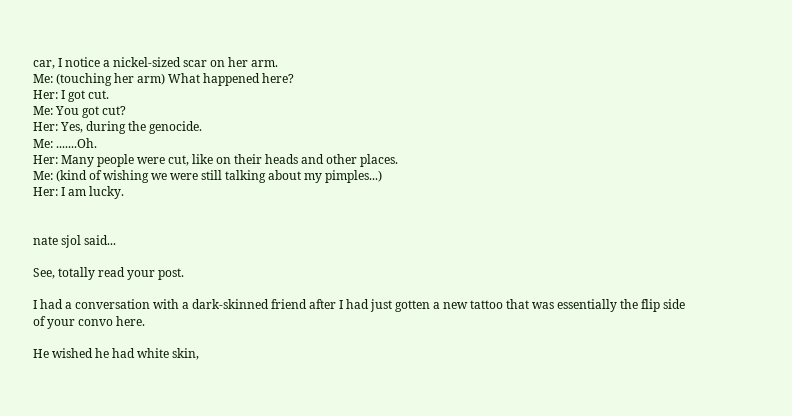car, I notice a nickel-sized scar on her arm.
Me: (touching her arm) What happened here?
Her: I got cut.
Me: You got cut?
Her: Yes, during the genocide.
Me: .......Oh.
Her: Many people were cut, like on their heads and other places.
Me: (kind of wishing we were still talking about my pimples...)
Her: I am lucky.


nate sjol said...

See, totally read your post.

I had a conversation with a dark-skinned friend after I had just gotten a new tattoo that was essentially the flip side of your convo here.

He wished he had white skin,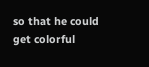so that he could get colorful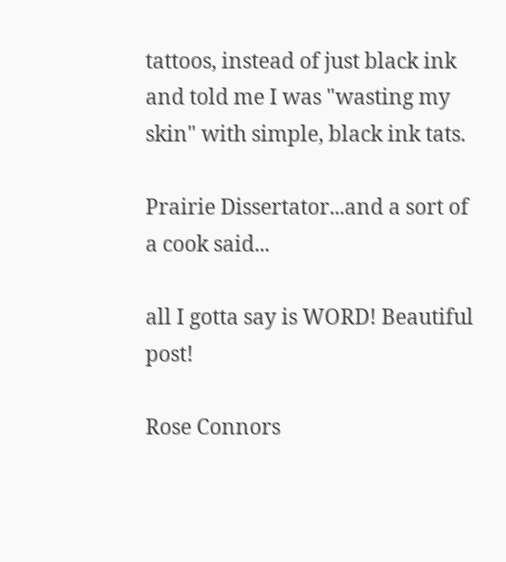tattoos, instead of just black ink and told me I was "wasting my skin" with simple, black ink tats.

Prairie Dissertator...and a sort of a cook said...

all I gotta say is WORD! Beautiful post!

Rose Connors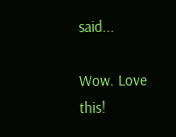said...

Wow. Love this!